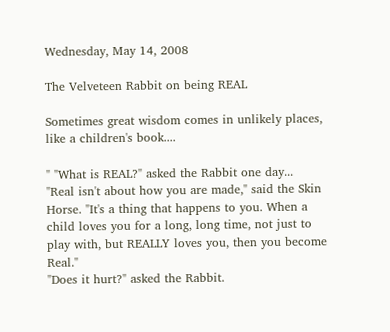Wednesday, May 14, 2008

The Velveteen Rabbit on being REAL

Sometimes great wisdom comes in unlikely places, like a children's book....

" "What is REAL?" asked the Rabbit one day...
"Real isn't about how you are made," said the Skin Horse. "It's a thing that happens to you. When a child loves you for a long, long time, not just to play with, but REALLY loves you, then you become Real."
"Does it hurt?" asked the Rabbit.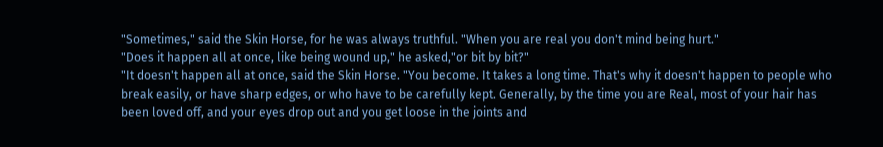"Sometimes," said the Skin Horse, for he was always truthful. "When you are real you don't mind being hurt."
"Does it happen all at once, like being wound up," he asked,"or bit by bit?"
"It doesn't happen all at once, said the Skin Horse. "You become. It takes a long time. That's why it doesn't happen to people who break easily, or have sharp edges, or who have to be carefully kept. Generally, by the time you are Real, most of your hair has been loved off, and your eyes drop out and you get loose in the joints and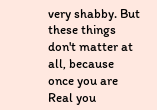very shabby. But these things don't matter at all, because once you are Real you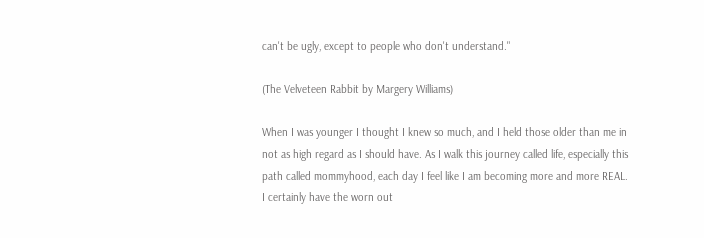can't be ugly, except to people who don't understand."

(The Velveteen Rabbit by Margery Williams)

When I was younger I thought I knew so much, and I held those older than me in not as high regard as I should have. As I walk this journey called life, especially this path called mommyhood, each day I feel like I am becoming more and more REAL. I certainly have the worn out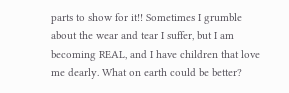parts to show for it!! Sometimes I grumble about the wear and tear I suffer, but I am becoming REAL, and I have children that love me dearly. What on earth could be better?